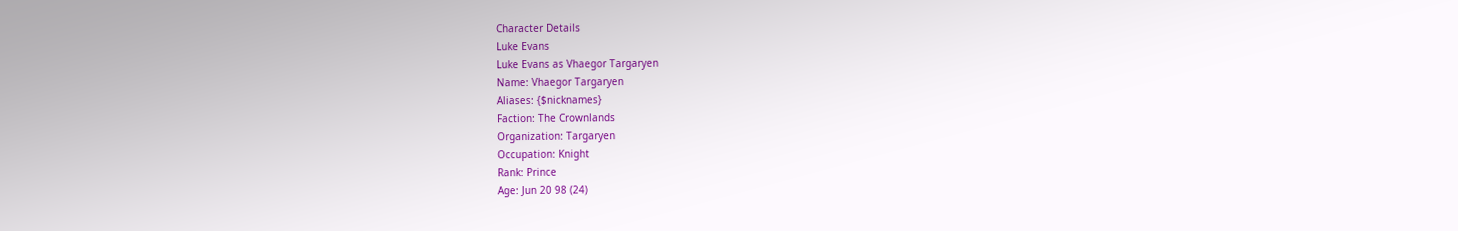Character Details
Luke Evans
Luke Evans as Vhaegor Targaryen
Name: Vhaegor Targaryen
Aliases: {$nicknames}
Faction: The Crownlands
Organization: Targaryen
Occupation: Knight
Rank: Prince
Age: Jun 20 98 (24)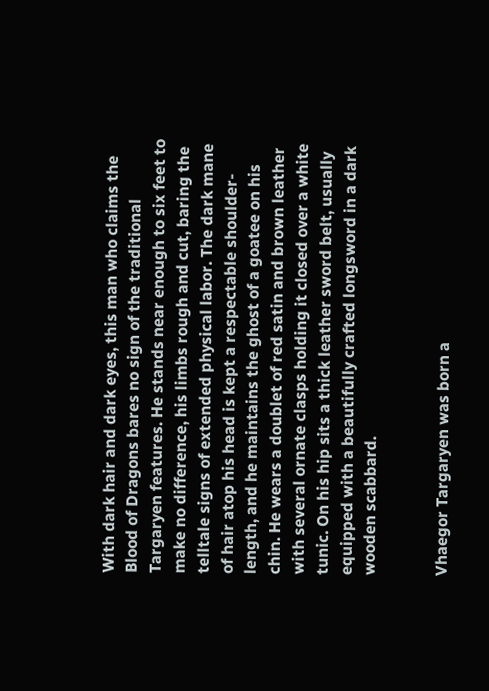With dark hair and dark eyes, this man who claims the Blood of Dragons bares no sign of the traditional Targaryen features. He stands near enough to six feet to make no difference, his limbs rough and cut, baring the telltale signs of extended physical labor. The dark mane of hair atop his head is kept a respectable shoulder-length, and he maintains the ghost of a goatee on his chin. He wears a doublet of red satin and brown leather with several ornate clasps holding it closed over a white tunic. On his hip sits a thick leather sword belt, usually equipped with a beautifully crafted longsword in a dark wooden scabbard.


Vhaegor Targaryen was born a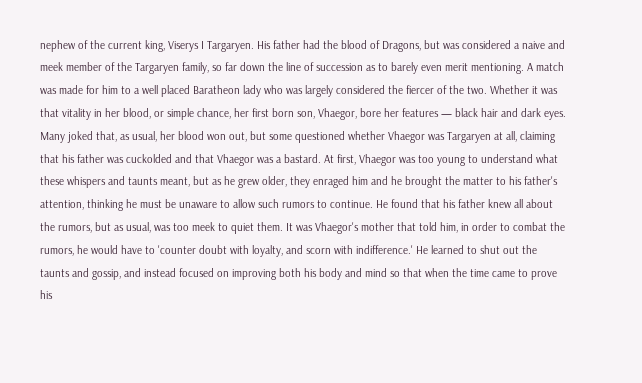nephew of the current king, Viserys I Targaryen. His father had the blood of Dragons, but was considered a naive and meek member of the Targaryen family, so far down the line of succession as to barely even merit mentioning. A match was made for him to a well placed Baratheon lady who was largely considered the fiercer of the two. Whether it was that vitality in her blood, or simple chance, her first born son, Vhaegor, bore her features — black hair and dark eyes. Many joked that, as usual, her blood won out, but some questioned whether Vhaegor was Targaryen at all, claiming that his father was cuckolded and that Vhaegor was a bastard. At first, Vhaegor was too young to understand what these whispers and taunts meant, but as he grew older, they enraged him and he brought the matter to his father's attention, thinking he must be unaware to allow such rumors to continue. He found that his father knew all about the rumors, but as usual, was too meek to quiet them. It was Vhaegor's mother that told him, in order to combat the rumors, he would have to 'counter doubt with loyalty, and scorn with indifference.' He learned to shut out the taunts and gossip, and instead focused on improving both his body and mind so that when the time came to prove his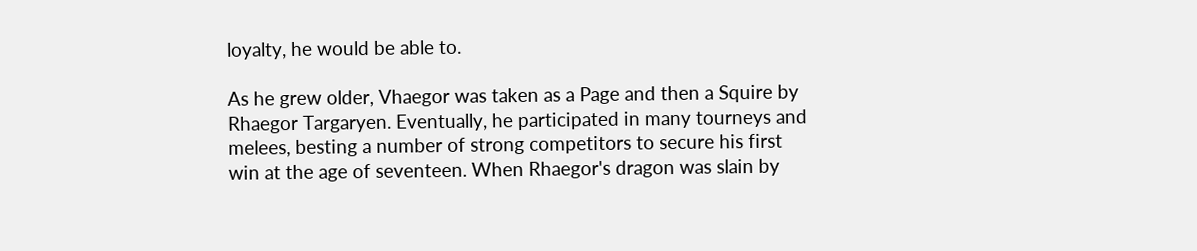loyalty, he would be able to.

As he grew older, Vhaegor was taken as a Page and then a Squire by Rhaegor Targaryen. Eventually, he participated in many tourneys and melees, besting a number of strong competitors to secure his first win at the age of seventeen. When Rhaegor's dragon was slain by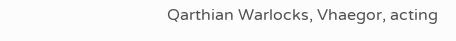Qarthian Warlocks, Vhaegor, acting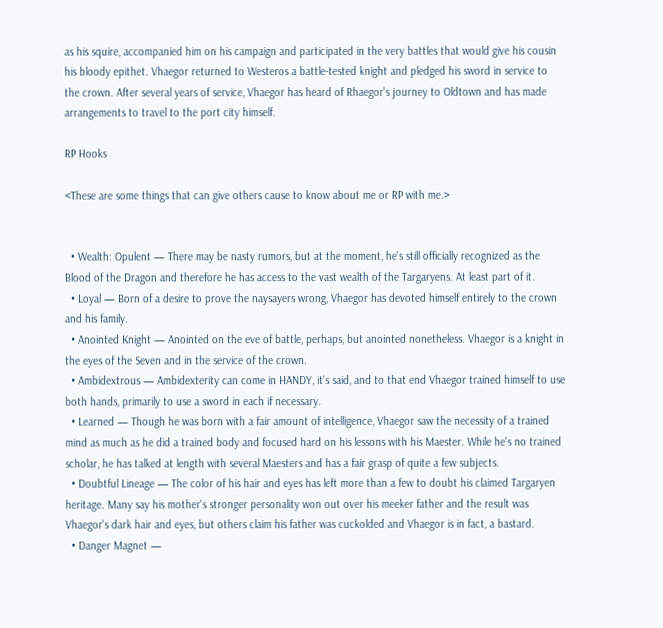as his squire, accompanied him on his campaign and participated in the very battles that would give his cousin his bloody epithet. Vhaegor returned to Westeros a battle-tested knight and pledged his sword in service to the crown. After several years of service, Vhaegor has heard of Rhaegor's journey to Oldtown and has made arrangements to travel to the port city himself.

RP Hooks

<These are some things that can give others cause to know about me or RP with me.>


  • Wealth: Opulent — There may be nasty rumors, but at the moment, he's still officially recognized as the Blood of the Dragon and therefore he has access to the vast wealth of the Targaryens. At least part of it.
  • Loyal — Born of a desire to prove the naysayers wrong, Vhaegor has devoted himself entirely to the crown and his family.
  • Anointed Knight — Anointed on the eve of battle, perhaps, but anointed nonetheless. Vhaegor is a knight in the eyes of the Seven and in the service of the crown.
  • Ambidextrous — Ambidexterity can come in HANDY, it's said, and to that end Vhaegor trained himself to use both hands, primarily to use a sword in each if necessary.
  • Learned — Though he was born with a fair amount of intelligence, Vhaegor saw the necessity of a trained mind as much as he did a trained body and focused hard on his lessons with his Maester. While he's no trained scholar, he has talked at length with several Maesters and has a fair grasp of quite a few subjects.
  • Doubtful Lineage — The color of his hair and eyes has left more than a few to doubt his claimed Targaryen heritage. Many say his mother's stronger personality won out over his meeker father and the result was Vhaegor's dark hair and eyes, but others claim his father was cuckolded and Vhaegor is in fact, a bastard.
  • Danger Magnet —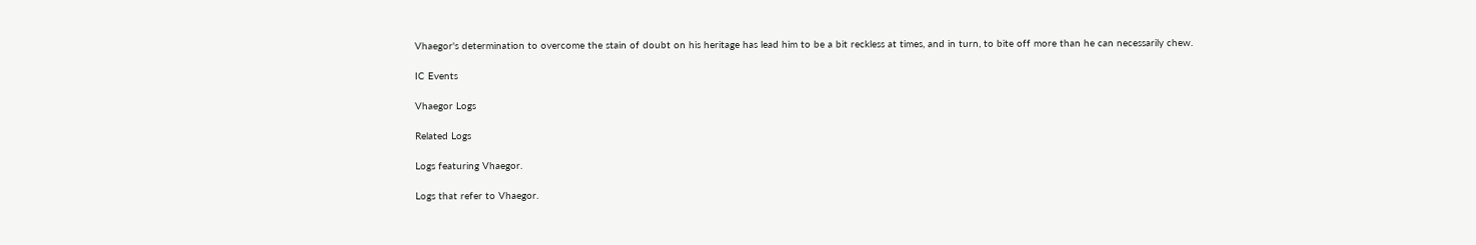Vhaegor's determination to overcome the stain of doubt on his heritage has lead him to be a bit reckless at times, and in turn, to bite off more than he can necessarily chew.

IC Events

Vhaegor Logs

Related Logs

Logs featuring Vhaegor.

Logs that refer to Vhaegor.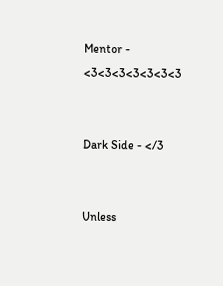Mentor - <3<3<3<3<3<3<3


Dark Side - </3


Unless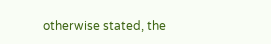otherwise stated, the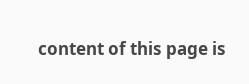content of this page is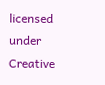licensed under Creative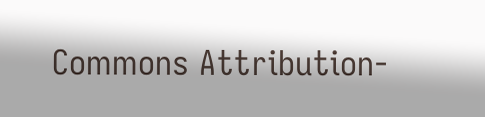Commons Attribution-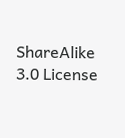ShareAlike 3.0 License